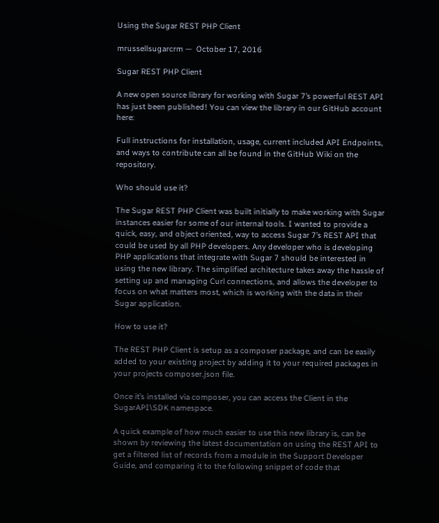Using the Sugar REST PHP Client

mrussellsugarcrm —  October 17, 2016

Sugar REST PHP Client

A new open source library for working with Sugar 7’s powerful REST API has just been published! You can view the library in our GitHub account here:

Full instructions for installation, usage, current included API Endpoints, and ways to contribute can all be found in the GitHub Wiki on the repository.

Who should use it?

The Sugar REST PHP Client was built initially to make working with Sugar instances easier for some of our internal tools. I wanted to provide a quick, easy, and object oriented, way to access Sugar 7’s REST API that could be used by all PHP developers. Any developer who is developing PHP applications that integrate with Sugar 7 should be interested in using the new library. The simplified architecture takes away the hassle of setting up and managing Curl connections, and allows the developer to focus on what matters most, which is working with the data in their Sugar application.

How to use it?

The REST PHP Client is setup as a composer package, and can be easily added to your existing project by adding it to your required packages in your projects composer.json file.

Once it’s installed via composer, you can access the Client in the SugarAPI\SDK namespace.

A quick example of how much easier to use this new library is, can be shown by reviewing the latest documentation on using the REST API to get a filtered list of records from a module in the Support Developer Guide, and comparing it to the following snippet of code that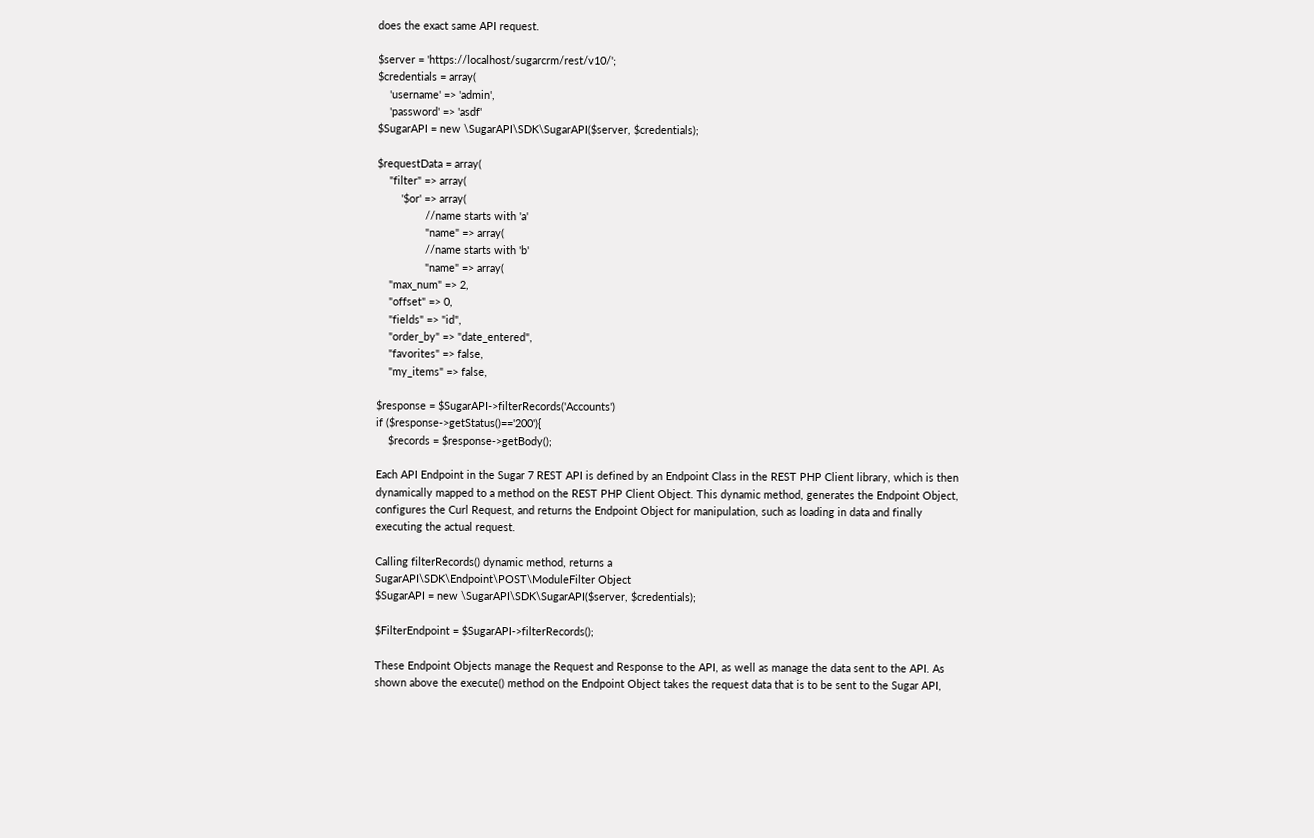does the exact same API request.

$server = 'https://localhost/sugarcrm/rest/v10/';
$credentials = array(
    'username' => 'admin',
    'password' => 'asdf'
$SugarAPI = new \SugarAPI\SDK\SugarAPI($server, $credentials);

$requestData = array(
    "filter" => array(
        '$or' => array(
                //name starts with 'a'
                "name" => array(
                //name starts with 'b'
                "name" => array(
    "max_num" => 2,
    "offset" => 0,
    "fields" => "id",
    "order_by" => "date_entered",
    "favorites" => false,
    "my_items" => false,

$response = $SugarAPI->filterRecords('Accounts')
if ($response->getStatus()=='200'){
    $records = $response->getBody();

Each API Endpoint in the Sugar 7 REST API is defined by an Endpoint Class in the REST PHP Client library, which is then dynamically mapped to a method on the REST PHP Client Object. This dynamic method, generates the Endpoint Object, configures the Curl Request, and returns the Endpoint Object for manipulation, such as loading in data and finally executing the actual request.

Calling filterRecords() dynamic method, returns a
SugarAPI\SDK\Endpoint\POST\ModuleFilter Object
$SugarAPI = new \SugarAPI\SDK\SugarAPI($server, $credentials);

$FilterEndpoint = $SugarAPI->filterRecords();

These Endpoint Objects manage the Request and Response to the API, as well as manage the data sent to the API. As shown above the execute() method on the Endpoint Object takes the request data that is to be sent to the Sugar API,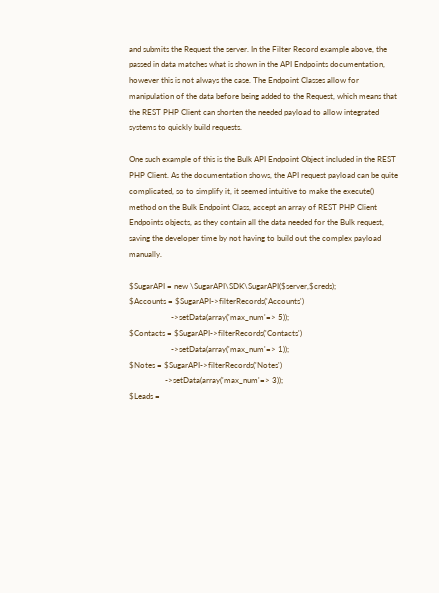and submits the Request the server. In the Filter Record example above, the passed in data matches what is shown in the API Endpoints documentation, however this is not always the case. The Endpoint Classes allow for manipulation of the data before being added to the Request, which means that the REST PHP Client can shorten the needed payload to allow integrated systems to quickly build requests.

One such example of this is the Bulk API Endpoint Object included in the REST PHP Client. As the documentation shows, the API request payload can be quite complicated, so to simplify it, it seemed intuitive to make the execute() method on the Bulk Endpoint Class, accept an array of REST PHP Client Endpoints objects, as they contain all the data needed for the Bulk request, saving the developer time by not having to build out the complex payload manually.

$SugarAPI = new \SugarAPI\SDK\SugarAPI($server,$creds);
$Accounts = $SugarAPI->filterRecords('Accounts')
                     ->setData(array('max_num'=> 5));
$Contacts = $SugarAPI->filterRecords('Contacts')
                     ->setData(array('max_num'=> 1));
$Notes = $SugarAPI->filterRecords('Notes')
                  ->setData(array('max_num'=> 3));
$Leads =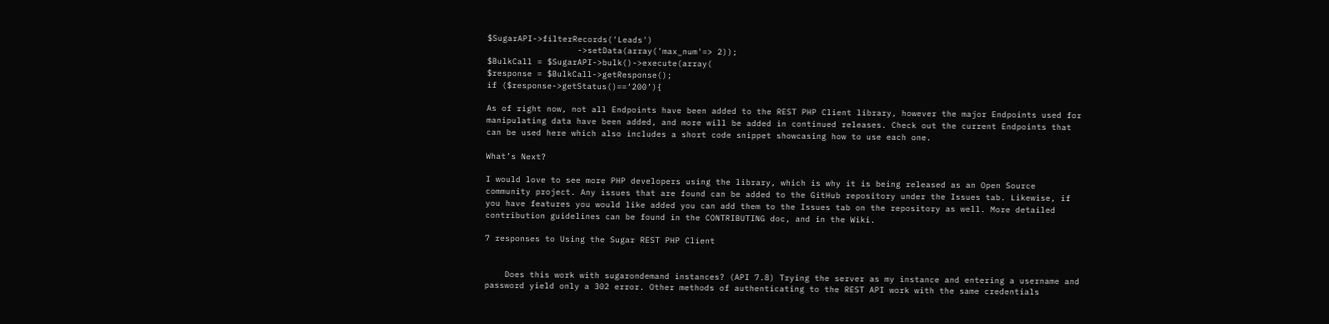$SugarAPI->filterRecords('Leads')
                  ->setData(array('max_num'=> 2));
$BulkCall = $SugarAPI->bulk()->execute(array(
$response = $BulkCall->getResponse();
if ($response->getStatus()==‘200’){

As of right now, not all Endpoints have been added to the REST PHP Client library, however the major Endpoints used for manipulating data have been added, and more will be added in continued releases. Check out the current Endpoints that can be used here which also includes a short code snippet showcasing how to use each one.

What’s Next?

I would love to see more PHP developers using the library, which is why it is being released as an Open Source community project. Any issues that are found can be added to the GitHub repository under the Issues tab. Likewise, if you have features you would like added you can add them to the Issues tab on the repository as well. More detailed contribution guidelines can be found in the CONTRIBUTING doc, and in the Wiki.

7 responses to Using the Sugar REST PHP Client


    Does this work with sugarondemand instances? (API 7.8) Trying the server as my instance and entering a username and password yield only a 302 error. Other methods of authenticating to the REST API work with the same credentials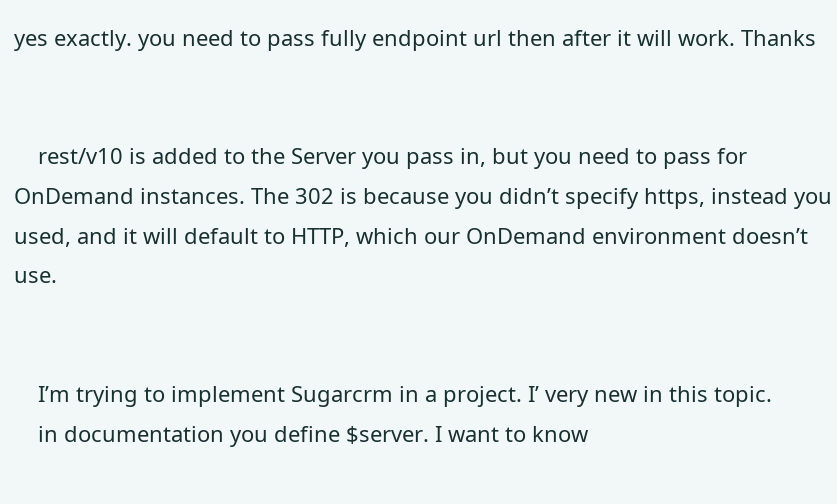yes exactly. you need to pass fully endpoint url then after it will work. Thanks


    rest/v10 is added to the Server you pass in, but you need to pass for OnDemand instances. The 302 is because you didn’t specify https, instead you used, and it will default to HTTP, which our OnDemand environment doesn’t use.


    I’m trying to implement Sugarcrm in a project. I’ very new in this topic.
    in documentation you define $server. I want to know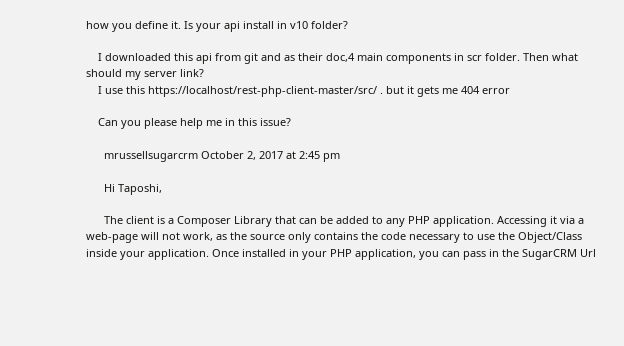how you define it. Is your api install in v10 folder?

    I downloaded this api from git and as their doc,4 main components in scr folder. Then what should my server link?
    I use this https://localhost/rest-php-client-master/src/ . but it gets me 404 error

    Can you please help me in this issue?

      mrussellsugarcrm October 2, 2017 at 2:45 pm

      Hi Taposhi,

      The client is a Composer Library that can be added to any PHP application. Accessing it via a web-page will not work, as the source only contains the code necessary to use the Object/Class inside your application. Once installed in your PHP application, you can pass in the SugarCRM Url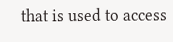that is used to access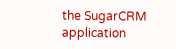the SugarCRM application